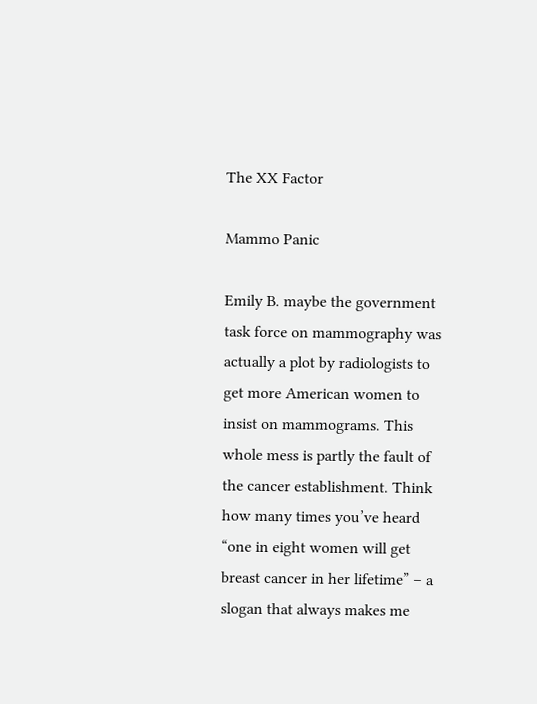The XX Factor

Mammo Panic

Emily B. maybe the government task force on mammography was actually a plot by radiologists to get more American women to insist on mammograms. This whole mess is partly the fault of the cancer establishment. Think how many times you’ve heard “one in eight women will get breast cancer in her lifetime” – a slogan that always makes me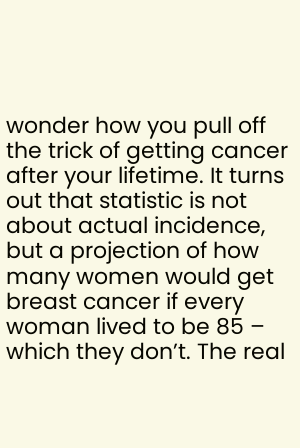wonder how you pull off the trick of getting cancer after your lifetime. It turns out that statistic is not about actual incidence, but a projection of how many women would get breast cancer if every woman lived to be 85 – which they don’t. The real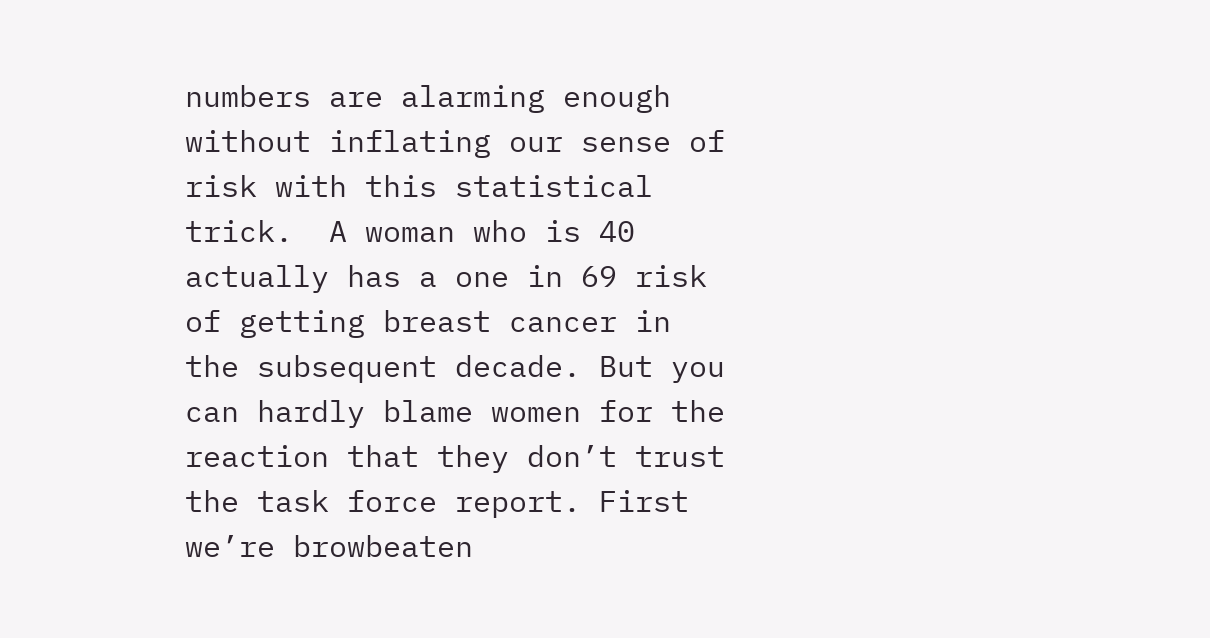numbers are alarming enough without inflating our sense of risk with this statistical trick.  A woman who is 40 actually has a one in 69 risk of getting breast cancer in the subsequent decade. But you can hardly blame women for the reaction that they don’t trust the task force report. First we’re browbeaten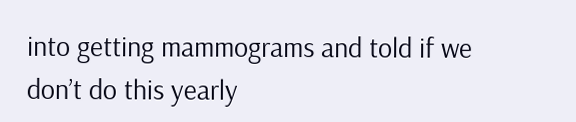into getting mammograms and told if we don’t do this yearly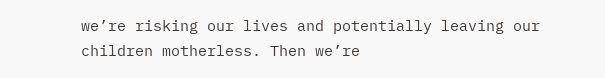we’re risking our lives and potentially leaving our children motherless. Then we’re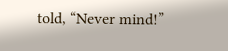told, “Never mind!”